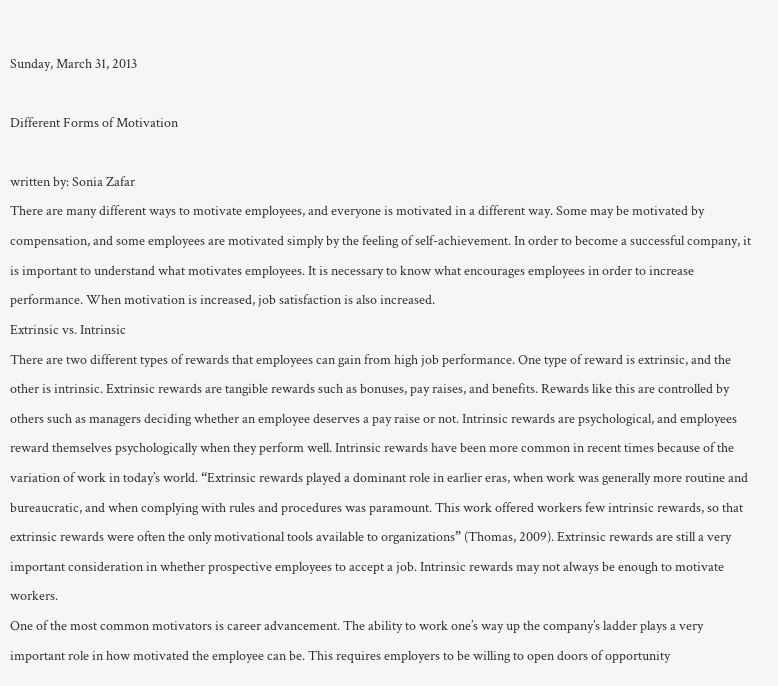Sunday, March 31, 2013

Different Forms of Motivation

written by: Sonia Zafar
There are many different ways to motivate employees, and everyone is motivated in a different way. Some may be motivated by compensation, and some employees are motivated simply by the feeling of self-achievement. In order to become a successful company, it is important to understand what motivates employees. It is necessary to know what encourages employees in order to increase performance. When motivation is increased, job satisfaction is also increased.
Extrinsic vs. Intrinsic
There are two different types of rewards that employees can gain from high job performance. One type of reward is extrinsic, and the other is intrinsic. Extrinsic rewards are tangible rewards such as bonuses, pay raises, and benefits. Rewards like this are controlled by others such as managers deciding whether an employee deserves a pay raise or not. Intrinsic rewards are psychological, and employees reward themselves psychologically when they perform well. Intrinsic rewards have been more common in recent times because of the variation of work in today’s world. “Extrinsic rewards played a dominant role in earlier eras, when work was generally more routine and bureaucratic, and when complying with rules and procedures was paramount. This work offered workers few intrinsic rewards, so that extrinsic rewards were often the only motivational tools available to organizations” (Thomas, 2009). Extrinsic rewards are still a very important consideration in whether prospective employees to accept a job. Intrinsic rewards may not always be enough to motivate workers.
One of the most common motivators is career advancement. The ability to work one’s way up the company’s ladder plays a very important role in how motivated the employee can be. This requires employers to be willing to open doors of opportunity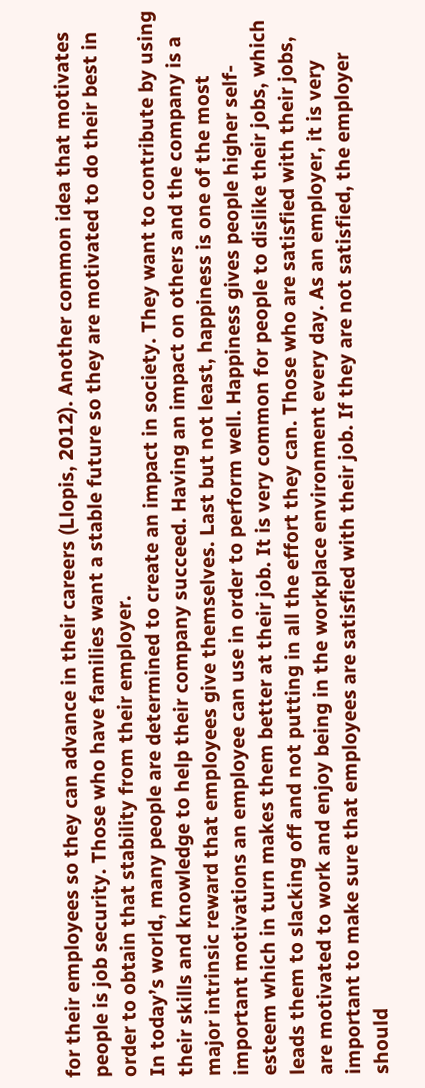for their employees so they can advance in their careers (Llopis, 2012). Another common idea that motivates people is job security. Those who have families want a stable future so they are motivated to do their best in order to obtain that stability from their employer.
In today’s world, many people are determined to create an impact in society. They want to contribute by using their skills and knowledge to help their company succeed. Having an impact on others and the company is a major intrinsic reward that employees give themselves. Last but not least, happiness is one of the most important motivations an employee can use in order to perform well. Happiness gives people higher self-esteem which in turn makes them better at their job. It is very common for people to dislike their jobs, which leads them to slacking off and not putting in all the effort they can. Those who are satisfied with their jobs, are motivated to work and enjoy being in the workplace environment every day. As an employer, it is very important to make sure that employees are satisfied with their job. If they are not satisfied, the employer should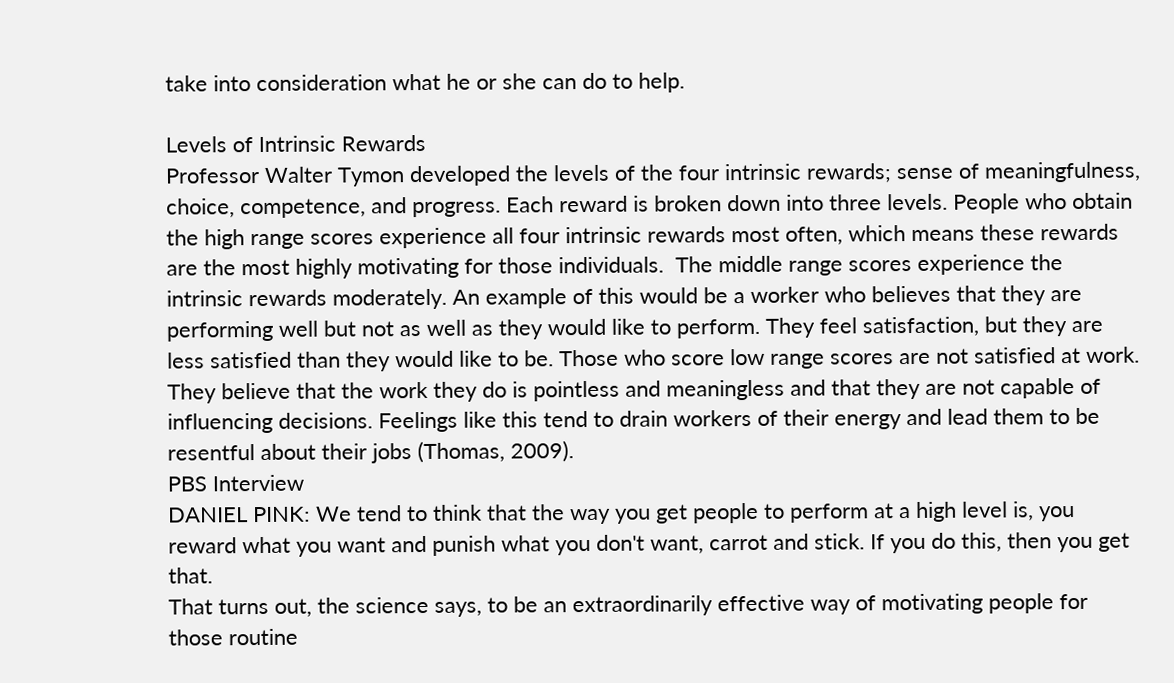take into consideration what he or she can do to help.

Levels of Intrinsic Rewards
Professor Walter Tymon developed the levels of the four intrinsic rewards; sense of meaningfulness, choice, competence, and progress. Each reward is broken down into three levels. People who obtain the high range scores experience all four intrinsic rewards most often, which means these rewards are the most highly motivating for those individuals.  The middle range scores experience the intrinsic rewards moderately. An example of this would be a worker who believes that they are performing well but not as well as they would like to perform. They feel satisfaction, but they are less satisfied than they would like to be. Those who score low range scores are not satisfied at work. They believe that the work they do is pointless and meaningless and that they are not capable of influencing decisions. Feelings like this tend to drain workers of their energy and lead them to be resentful about their jobs (Thomas, 2009).
PBS Interview
DANIEL PINK: We tend to think that the way you get people to perform at a high level is, you reward what you want and punish what you don't want, carrot and stick. If you do this, then you get that.
That turns out, the science says, to be an extraordinarily effective way of motivating people for those routine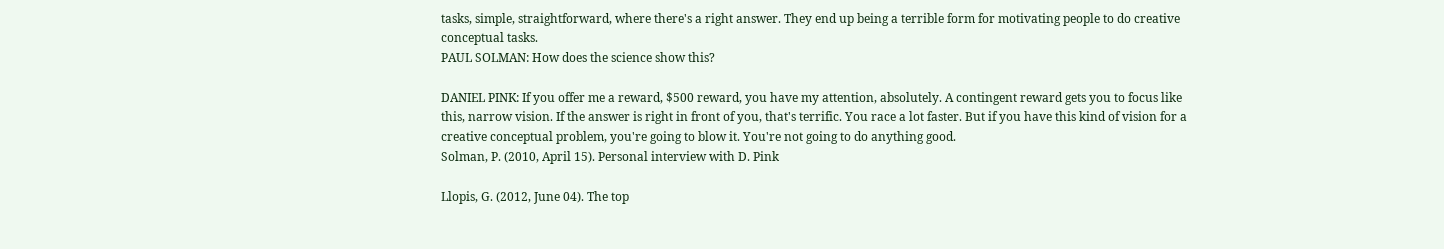tasks, simple, straightforward, where there's a right answer. They end up being a terrible form for motivating people to do creative conceptual tasks.
PAUL SOLMAN: How does the science show this?

DANIEL PINK: If you offer me a reward, $500 reward, you have my attention, absolutely. A contingent reward gets you to focus like this, narrow vision. If the answer is right in front of you, that's terrific. You race a lot faster. But if you have this kind of vision for a creative conceptual problem, you're going to blow it. You're not going to do anything good.
Solman, P. (2010, April 15). Personal interview with D. Pink

Llopis, G. (2012, June 04). The top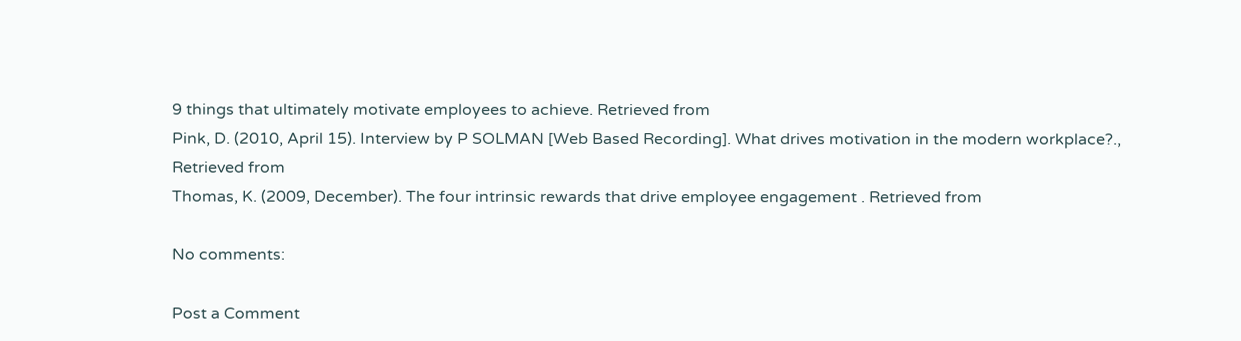9 things that ultimately motivate employees to achieve. Retrieved from
Pink, D. (2010, April 15). Interview by P SOLMAN [Web Based Recording]. What drives motivation in the modern workplace?., Retrieved from
Thomas, K. (2009, December). The four intrinsic rewards that drive employee engagement . Retrieved from

No comments:

Post a Comment